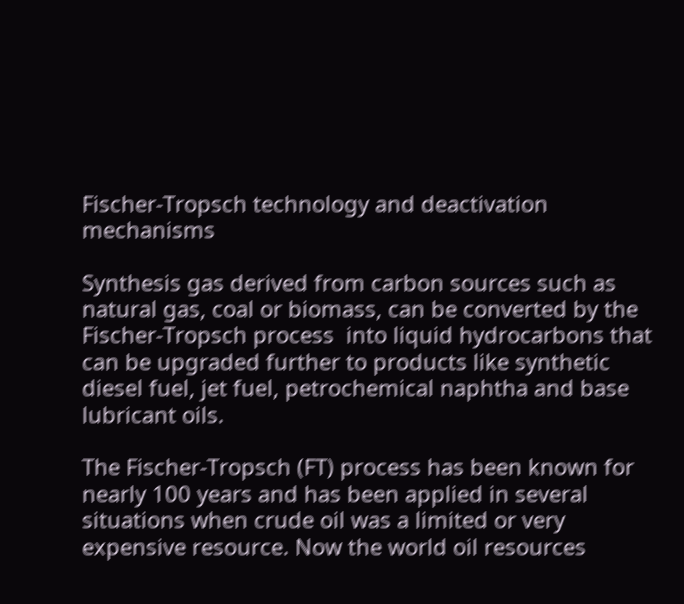Fischer-Tropsch technology and deactivation mechanisms

Synthesis gas derived from carbon sources such as natural gas, coal or biomass, can be converted by the Fischer-Tropsch process  into liquid hydrocarbons that can be upgraded further to products like synthetic diesel fuel, jet fuel, petrochemical naphtha and base lubricant oils.

The Fischer-Tropsch (FT) process has been known for nearly 100 years and has been applied in several situations when crude oil was a limited or very expensive resource. Now the world oil resources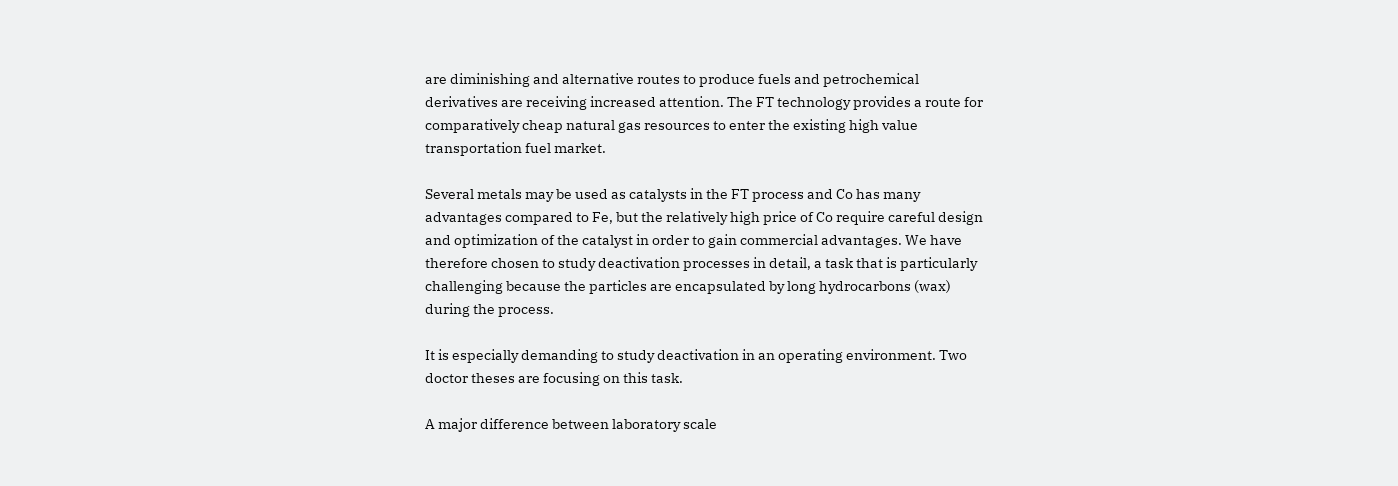are diminishing and alternative routes to produce fuels and petrochemical derivatives are receiving increased attention. The FT technology provides a route for comparatively cheap natural gas resources to enter the existing high value transportation fuel market.

Several metals may be used as catalysts in the FT process and Co has many advantages compared to Fe, but the relatively high price of Co require careful design and optimization of the catalyst in order to gain commercial advantages. We have therefore chosen to study deactivation processes in detail, a task that is particularly challenging because the particles are encapsulated by long hydrocarbons (wax) during the process.

It is especially demanding to study deactivation in an operating environment. Two doctor theses are focusing on this task.

A major difference between laboratory scale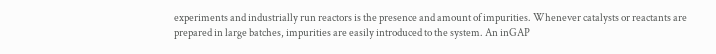experiments and industrially run reactors is the presence and amount of impurities. Whenever catalysts or reactants are prepared in large batches, impurities are easily introduced to the system. An inGAP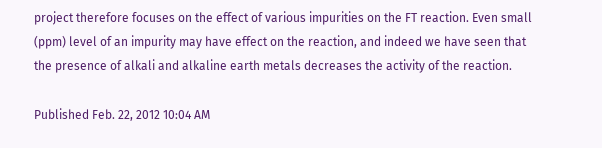project therefore focuses on the effect of various impurities on the FT reaction. Even small (ppm) level of an impurity may have effect on the reaction, and indeed we have seen that the presence of alkali and alkaline earth metals decreases the activity of the reaction.

Published Feb. 22, 2012 10:04 AM